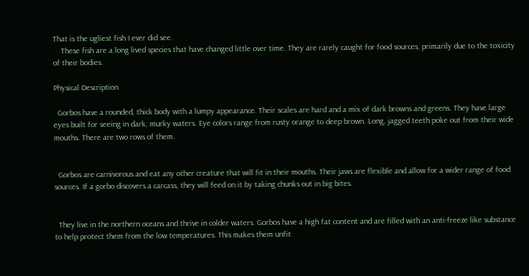That is the ugliest fish I ever did see.
    These fish are a long lived species that have changed little over time. They are rarely caught for food sources, primarily due to the toxicity of their bodies.

Physical Description

  Gorbos have a rounded, thick body with a lumpy appearance. Their scales are hard and a mix of dark browns and greens. They have large eyes built for seeing in dark, murky waters. Eye colors range from rusty orange to deep brown. Long, jagged teeth poke out from their wide mouths. There are two rows of them.


  Gorbos are carnivorous and eat any other creature that will fit in their mouths. Their jaws are flexible and allow for a wider range of food sources. If a gorbo discovers a carcass, they will feed on it by taking chunks out in big bites.


  They live in the northern oceans and thrive in colder waters. Gorbos have a high fat content and are filled with an anti-freeze like substance to help protect them from the low temperatures. This makes them unfit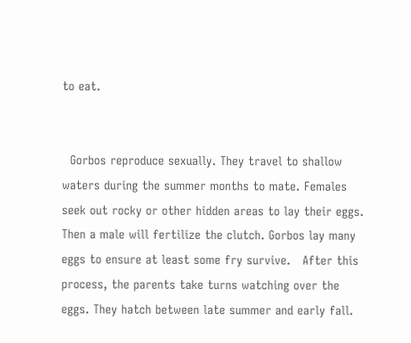to eat.


  Gorbos reproduce sexually. They travel to shallow waters during the summer months to mate. Females seek out rocky or other hidden areas to lay their eggs. Then a male will fertilize the clutch. Gorbos lay many eggs to ensure at least some fry survive.   After this process, the parents take turns watching over the eggs. They hatch between late summer and early fall.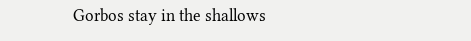Gorbos stay in the shallows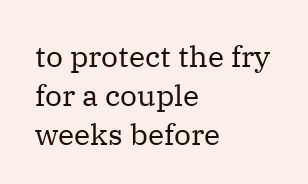to protect the fry for a couple weeks before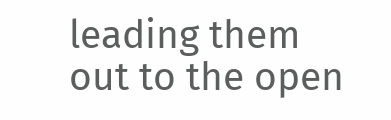leading them out to the open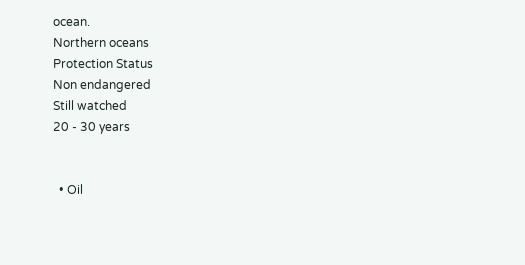ocean.
Northern oceans
Protection Status
Non endangered
Still watched
20 - 30 years


  • Oil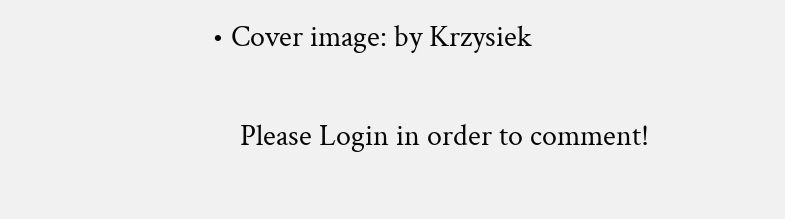• Cover image: by Krzysiek


    Please Login in order to comment!